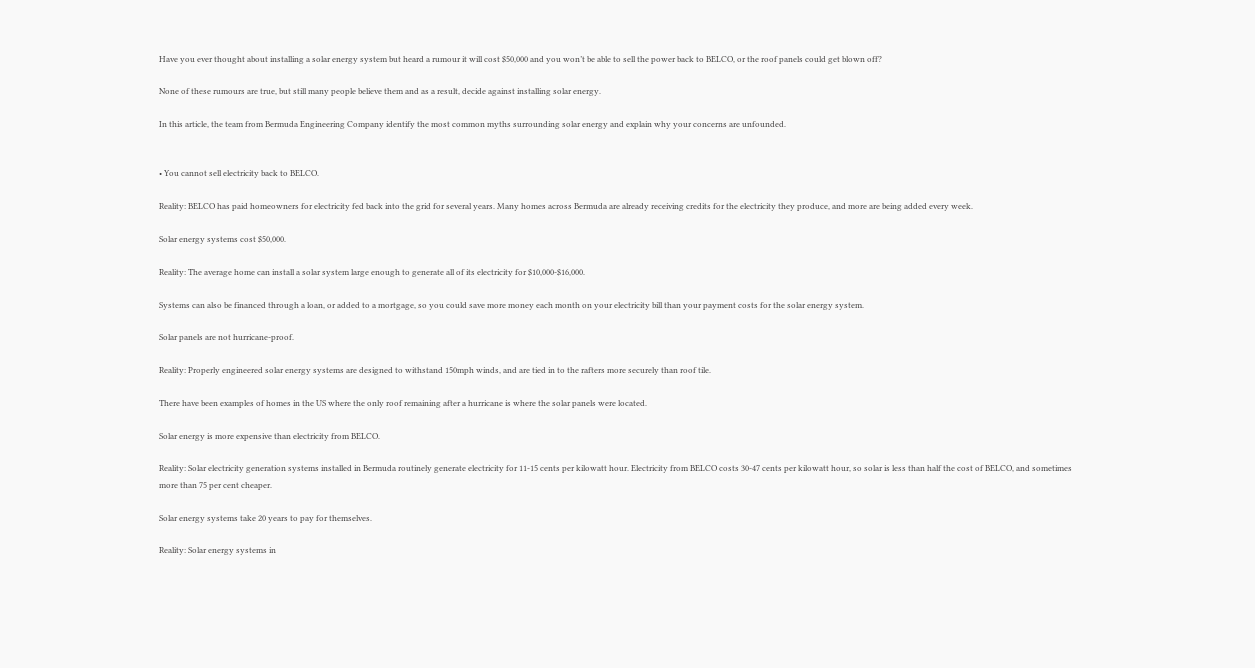Have you ever thought about installing a solar energy system but heard a rumour it will cost $50,000 and you won’t be able to sell the power back to BELCO, or the roof panels could get blown off?

None of these rumours are true, but still many people believe them and as a result, decide against installing solar energy.

In this article, the team from Bermuda Engineering Company identify the most common myths surrounding solar energy and explain why your concerns are unfounded.


• You cannot sell electricity back to BELCO.

Reality: BELCO has paid homeowners for electricity fed back into the grid for several years. Many homes across Bermuda are already receiving credits for the electricity they produce, and more are being added every week.

Solar energy systems cost $50,000.

Reality: The average home can install a solar system large enough to generate all of its electricity for $10,000-$16,000.

Systems can also be financed through a loan, or added to a mortgage, so you could save more money each month on your electricity bill than your payment costs for the solar energy system.

Solar panels are not hurricane-proof.

Reality: Properly engineered solar energy systems are designed to withstand 150mph winds, and are tied in to the rafters more securely than roof tile.

There have been examples of homes in the US where the only roof remaining after a hurricane is where the solar panels were located.

Solar energy is more expensive than electricity from BELCO.

Reality: Solar electricity generation systems installed in Bermuda routinely generate electricity for 11-15 cents per kilowatt hour. Electricity from BELCO costs 30-47 cents per kilowatt hour, so solar is less than half the cost of BELCO, and sometimes more than 75 per cent cheaper.

Solar energy systems take 20 years to pay for themselves.

Reality: Solar energy systems in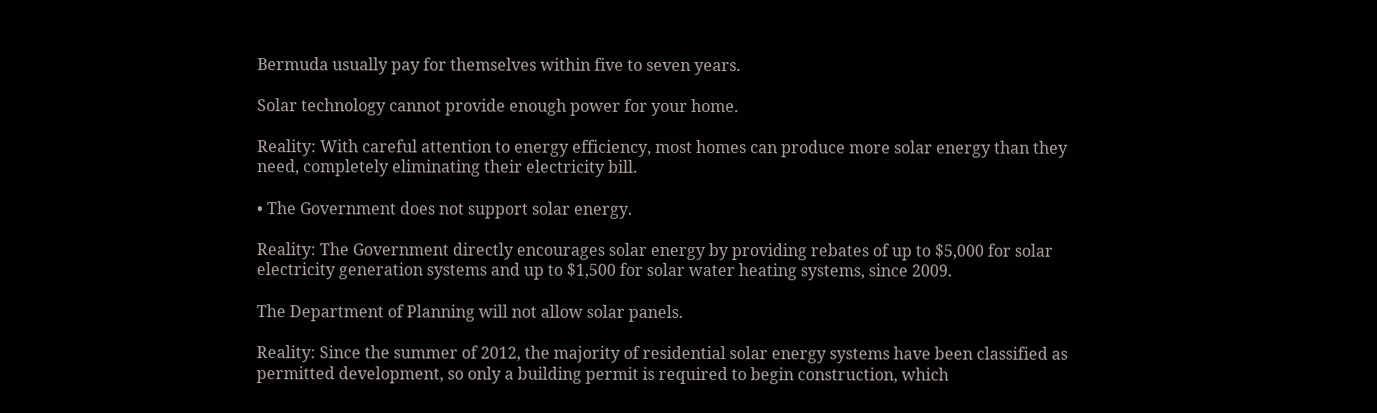Bermuda usually pay for themselves within five to seven years.

Solar technology cannot provide enough power for your home.

Reality: With careful attention to energy efficiency, most homes can produce more solar energy than they need, completely eliminating their electricity bill.

• The Government does not support solar energy.

Reality: The Government directly encourages solar energy by providing rebates of up to $5,000 for solar electricity generation systems and up to $1,500 for solar water heating systems, since 2009.

The Department of Planning will not allow solar panels.

Reality: Since the summer of 2012, the majority of residential solar energy systems have been classified as permitted development, so only a building permit is required to begin construction, which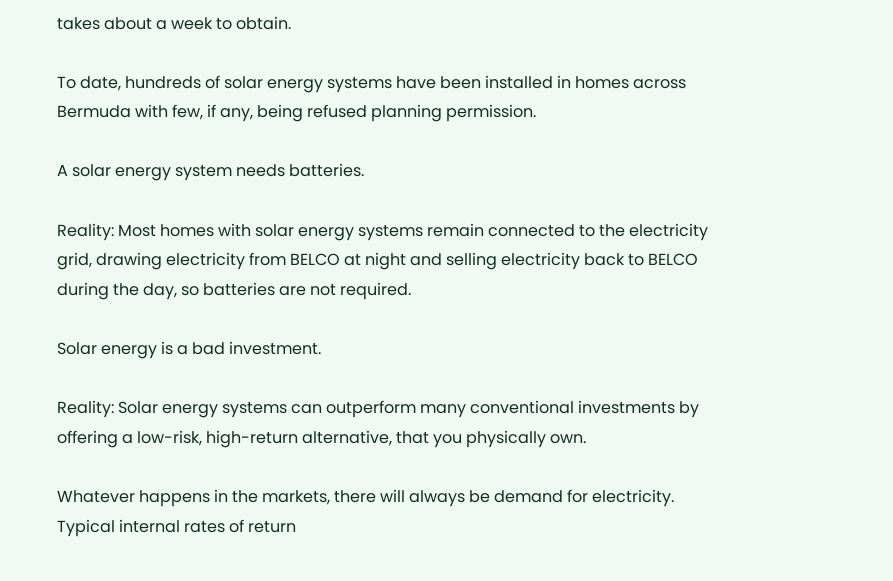takes about a week to obtain.

To date, hundreds of solar energy systems have been installed in homes across Bermuda with few, if any, being refused planning permission.

A solar energy system needs batteries.

Reality: Most homes with solar energy systems remain connected to the electricity grid, drawing electricity from BELCO at night and selling electricity back to BELCO during the day, so batteries are not required.

Solar energy is a bad investment.

Reality: Solar energy systems can outperform many conventional investments by offering a low-risk, high-return alternative, that you physically own.

Whatever happens in the markets, there will always be demand for electricity. Typical internal rates of return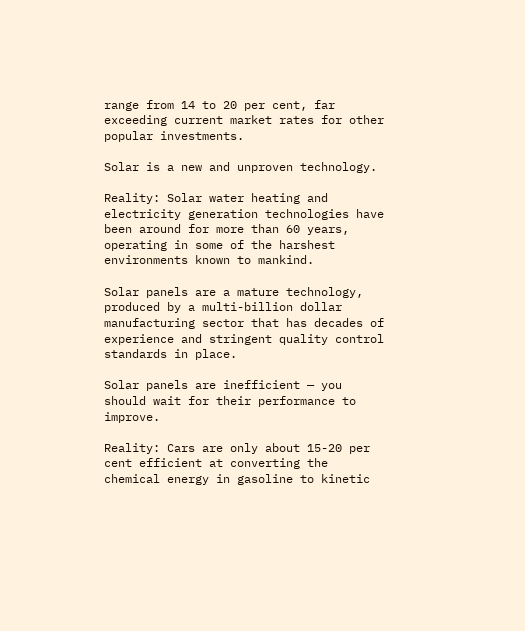range from 14 to 20 per cent, far exceeding current market rates for other popular investments.

Solar is a new and unproven technology.

Reality: Solar water heating and electricity generation technologies have been around for more than 60 years, operating in some of the harshest environments known to mankind.

Solar panels are a mature technology, produced by a multi-billion dollar manufacturing sector that has decades of experience and stringent quality control standards in place.

Solar panels are inefficient — you should wait for their performance to improve.

Reality: Cars are only about 15-20 per cent efficient at converting the chemical energy in gasoline to kinetic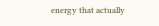energy that actually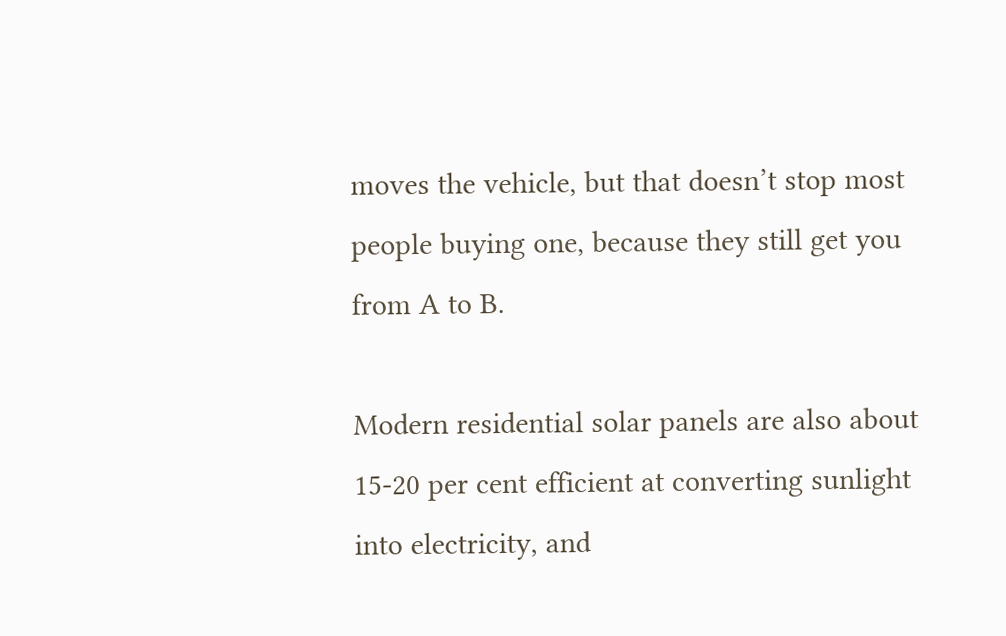moves the vehicle, but that doesn’t stop most people buying one, because they still get you from A to B.

Modern residential solar panels are also about 15-20 per cent efficient at converting sunlight into electricity, and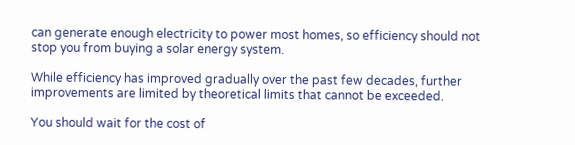can generate enough electricity to power most homes, so efficiency should not stop you from buying a solar energy system.

While efficiency has improved gradually over the past few decades, further improvements are limited by theoretical limits that cannot be exceeded.

You should wait for the cost of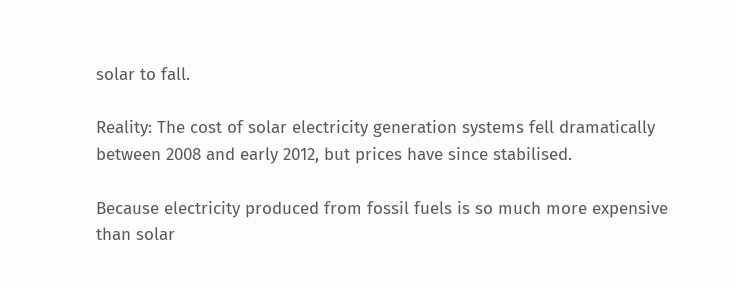solar to fall.

Reality: The cost of solar electricity generation systems fell dramatically between 2008 and early 2012, but prices have since stabilised.

Because electricity produced from fossil fuels is so much more expensive than solar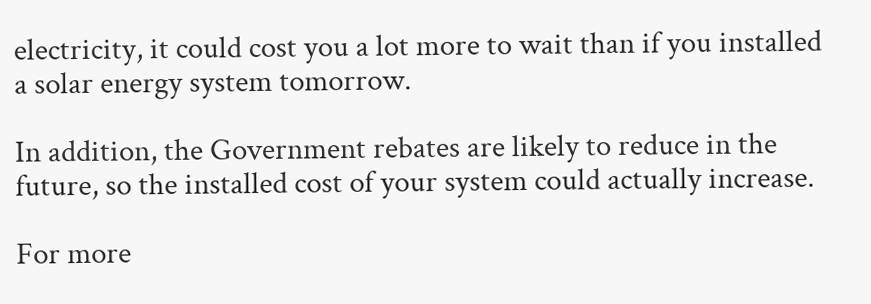electricity, it could cost you a lot more to wait than if you installed a solar energy system tomorrow.

In addition, the Government rebates are likely to reduce in the future, so the installed cost of your system could actually increase.

For more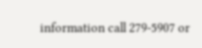information call 279-5907 or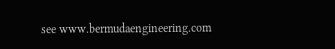see www.bermudaengineering.com